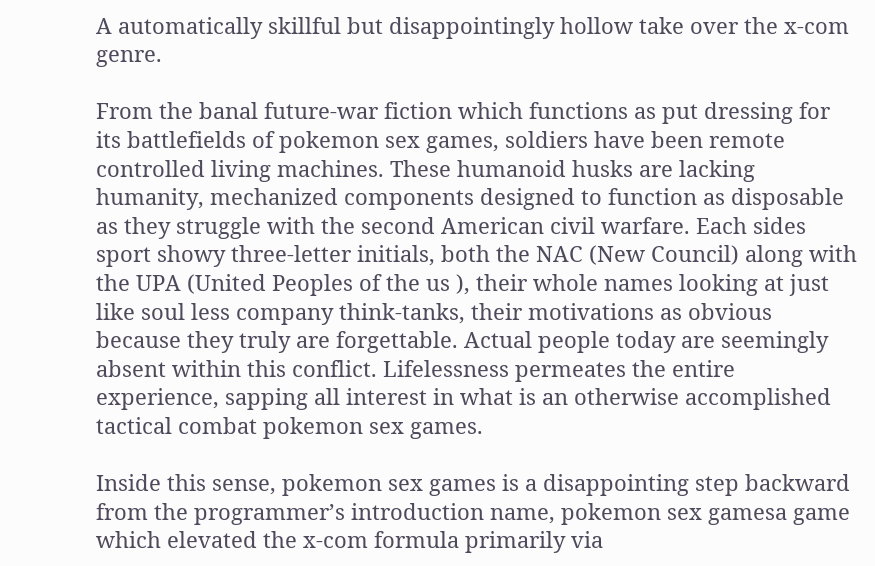A automatically skillful but disappointingly hollow take over the x-com genre.

From the banal future-war fiction which functions as put dressing for its battlefields of pokemon sex games, soldiers have been remote controlled living machines. These humanoid husks are lacking humanity, mechanized components designed to function as disposable as they struggle with the second American civil warfare. Each sides sport showy three-letter initials, both the NAC (New Council) along with the UPA (United Peoples of the us ), their whole names looking at just like soul less company think-tanks, their motivations as obvious because they truly are forgettable. Actual people today are seemingly absent within this conflict. Lifelessness permeates the entire experience, sapping all interest in what is an otherwise accomplished tactical combat pokemon sex games.

Inside this sense, pokemon sex games is a disappointing step backward from the programmer’s introduction name, pokemon sex gamesa game which elevated the x-com formula primarily via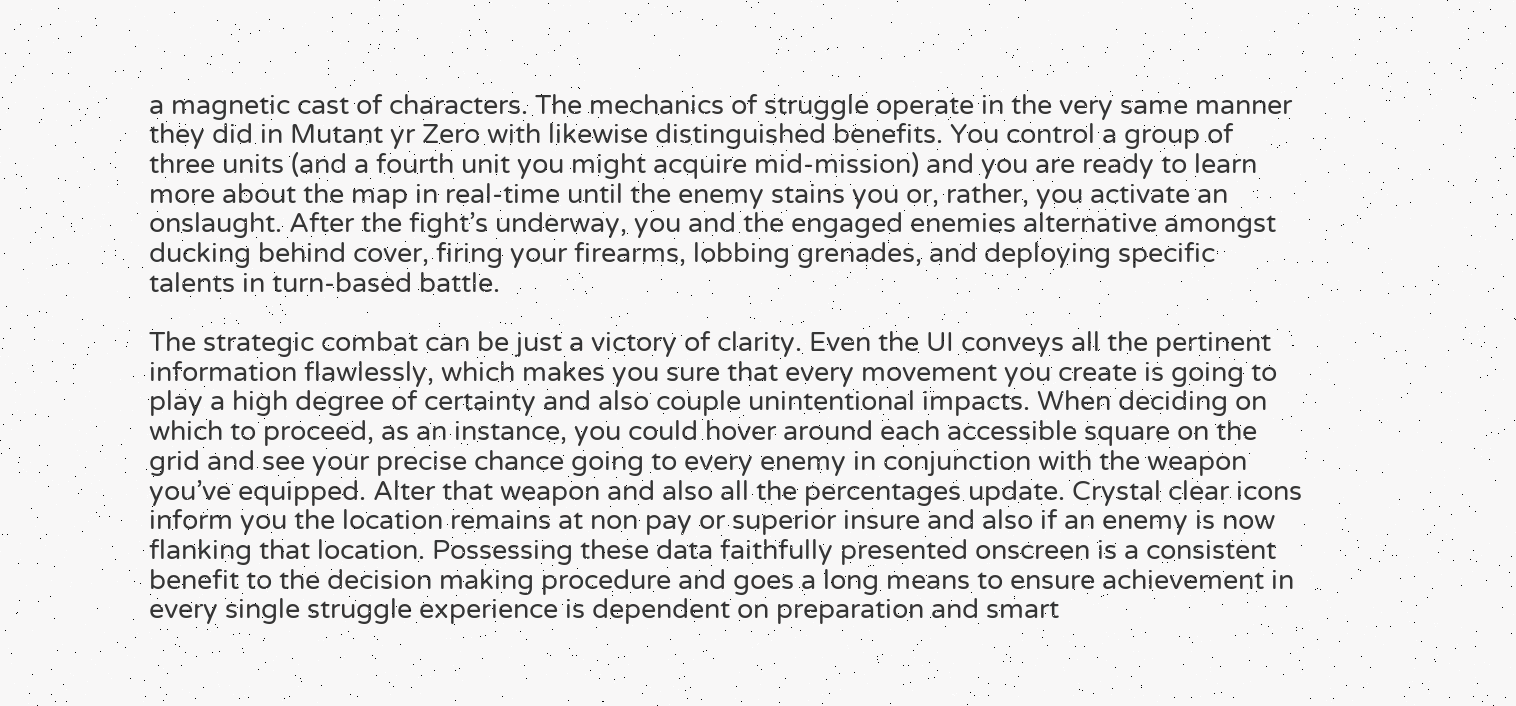a magnetic cast of characters. The mechanics of struggle operate in the very same manner they did in Mutant yr Zero with likewise distinguished benefits. You control a group of three units (and a fourth unit you might acquire mid-mission) and you are ready to learn more about the map in real-time until the enemy stains you or, rather, you activate an onslaught. After the fight’s underway, you and the engaged enemies alternative amongst ducking behind cover, firing your firearms, lobbing grenades, and deploying specific talents in turn-based battle.

The strategic combat can be just a victory of clarity. Even the UI conveys all the pertinent information flawlessly, which makes you sure that every movement you create is going to play a high degree of certainty and also couple unintentional impacts. When deciding on which to proceed, as an instance, you could hover around each accessible square on the grid and see your precise chance going to every enemy in conjunction with the weapon you’ve equipped. Alter that weapon and also all the percentages update. Crystal clear icons inform you the location remains at non pay or superior insure and also if an enemy is now flanking that location. Possessing these data faithfully presented onscreen is a consistent benefit to the decision making procedure and goes a long means to ensure achievement in every single struggle experience is dependent on preparation and smart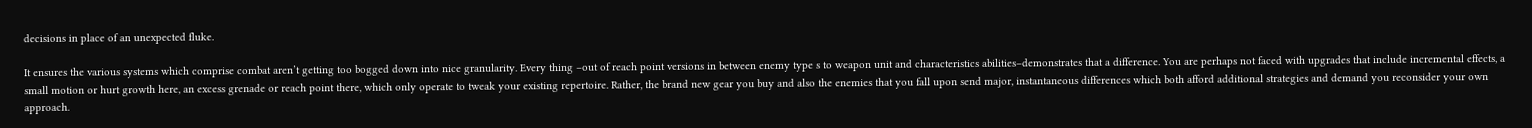decisions in place of an unexpected fluke.

It ensures the various systems which comprise combat aren’t getting too bogged down into nice granularity. Every thing –out of reach point versions in between enemy type s to weapon unit and characteristics abilities–demonstrates that a difference. You are perhaps not faced with upgrades that include incremental effects, a small motion or hurt growth here, an excess grenade or reach point there, which only operate to tweak your existing repertoire. Rather, the brand new gear you buy and also the enemies that you fall upon send major, instantaneous differences which both afford additional strategies and demand you reconsider your own approach.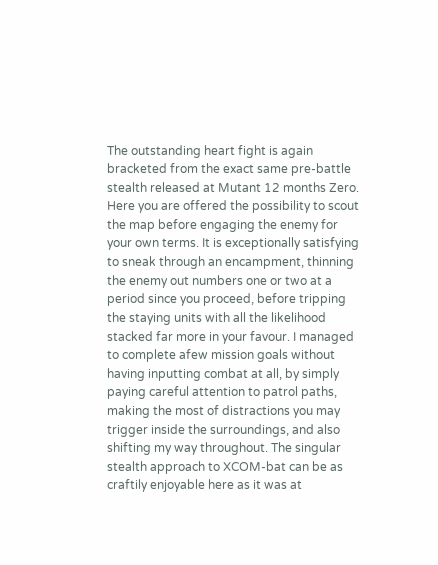The outstanding heart fight is again bracketed from the exact same pre-battle stealth released at Mutant 12 months Zero. Here you are offered the possibility to scout the map before engaging the enemy for your own terms. It is exceptionally satisfying to sneak through an encampment, thinning the enemy out numbers one or two at a period since you proceed, before tripping the staying units with all the likelihood stacked far more in your favour. I managed to complete afew mission goals without having inputting combat at all, by simply paying careful attention to patrol paths, making the most of distractions you may trigger inside the surroundings, and also shifting my way throughout. The singular stealth approach to XCOM-bat can be as craftily enjoyable here as it was at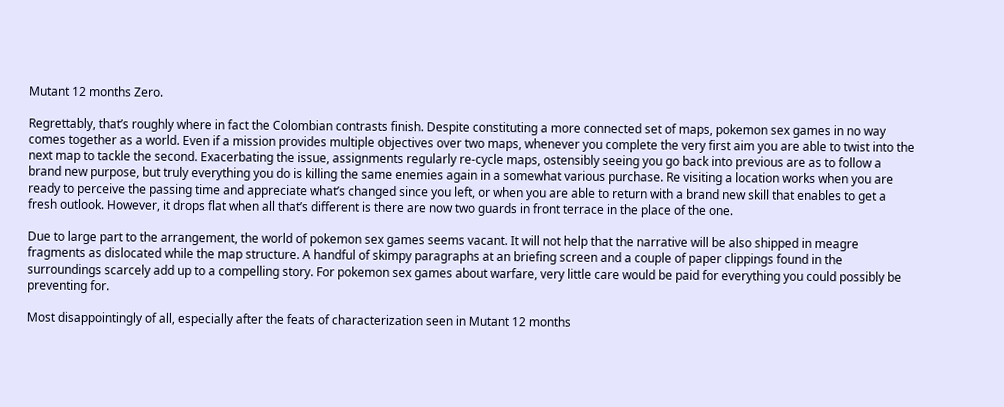Mutant 12 months Zero.

Regrettably, that’s roughly where in fact the Colombian contrasts finish. Despite constituting a more connected set of maps, pokemon sex games in no way comes together as a world. Even if a mission provides multiple objectives over two maps, whenever you complete the very first aim you are able to twist into the next map to tackle the second. Exacerbating the issue, assignments regularly re-cycle maps, ostensibly seeing you go back into previous are as to follow a brand new purpose, but truly everything you do is killing the same enemies again in a somewhat various purchase. Re visiting a location works when you are ready to perceive the passing time and appreciate what’s changed since you left, or when you are able to return with a brand new skill that enables to get a fresh outlook. However, it drops flat when all that’s different is there are now two guards in front terrace in the place of the one.

Due to large part to the arrangement, the world of pokemon sex games seems vacant. It will not help that the narrative will be also shipped in meagre fragments as dislocated while the map structure. A handful of skimpy paragraphs at an briefing screen and a couple of paper clippings found in the surroundings scarcely add up to a compelling story. For pokemon sex games about warfare, very little care would be paid for everything you could possibly be preventing for.

Most disappointingly of all, especially after the feats of characterization seen in Mutant 12 months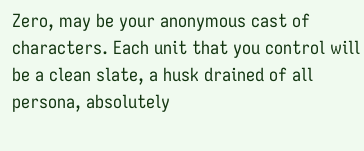Zero, may be your anonymous cast of characters. Each unit that you control will be a clean slate, a husk drained of all persona, absolutely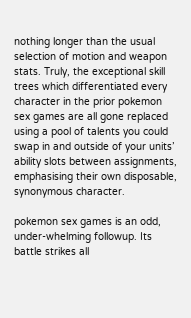nothing longer than the usual selection of motion and weapon stats. Truly, the exceptional skill trees which differentiated every character in the prior pokemon sex games are all gone replaced using a pool of talents you could swap in and outside of your units’ ability slots between assignments, emphasising their own disposable, synonymous character.

pokemon sex games is an odd, under-whelming followup. Its battle strikes all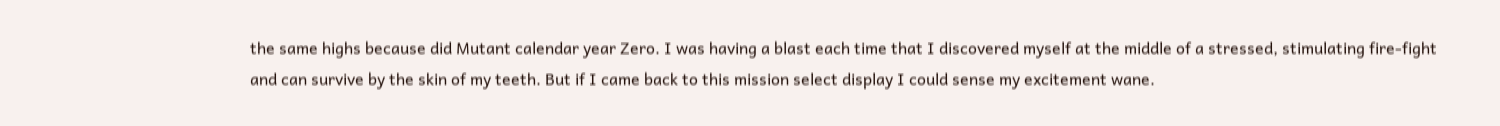the same highs because did Mutant calendar year Zero. I was having a blast each time that I discovered myself at the middle of a stressed, stimulating fire-fight and can survive by the skin of my teeth. But if I came back to this mission select display I could sense my excitement wane.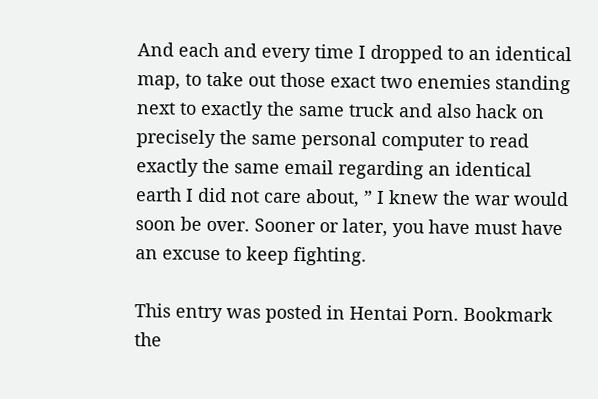And each and every time I dropped to an identical map, to take out those exact two enemies standing next to exactly the same truck and also hack on precisely the same personal computer to read exactly the same email regarding an identical earth I did not care about, ” I knew the war would soon be over. Sooner or later, you have must have an excuse to keep fighting.

This entry was posted in Hentai Porn. Bookmark the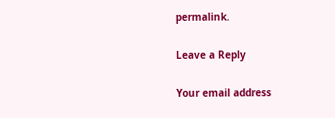permalink.

Leave a Reply

Your email address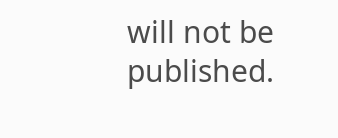will not be published.